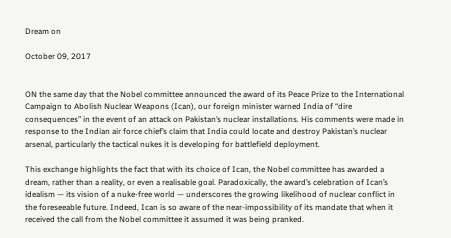Dream on

October 09, 2017


ON the same day that the Nobel committee announced the award of its Peace Prize to the International Campaign to Abolish Nuclear Weapons (Ican), our foreign minister warned India of “dire consequences” in the event of an attack on Pakistan’s nuclear installations. His comments were made in response to the Indian air force chief’s claim that India could locate and destroy Pakistan’s nuclear arsenal, particularly the tactical nukes it is developing for battlefield deployment.

This exchange highlights the fact that with its choice of Ican, the Nobel committee has awarded a dream, rather than a reality, or even a realisable goal. Paradoxically, the award’s celebration of Ican’s idealism — its vision of a nuke-free world — underscores the growing likelihood of nuclear conflict in the foreseeable future. Indeed, Ican is so aware of the near-impossibility of its mandate that when it received the call from the Nobel committee it assumed it was being pranked.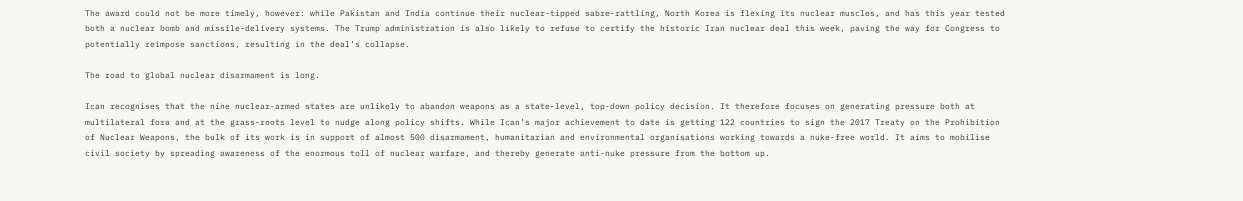The award could not be more timely, however: while Pakistan and India continue their nuclear-tipped sabre-rattling, North Korea is flexing its nuclear muscles, and has this year tested both a nuclear bomb and missile-delivery systems. The Trump administration is also likely to refuse to certify the historic Iran nuclear deal this week, paving the way for Congress to potentially reimpose sanctions, resulting in the deal’s collapse.

The road to global nuclear disarmament is long.

Ican recognises that the nine nuclear-armed states are unlikely to abandon weapons as a state-level, top-down policy decision. It therefore focuses on generating pressure both at multilateral fora and at the grass-roots level to nudge along policy shifts. While Ican’s major achievement to date is getting 122 countries to sign the 2017 Treaty on the Prohibition of Nuclear Weapons, the bulk of its work is in support of almost 500 disarmament, humanitarian and environmental organisations working towards a nuke-free world. It aims to mobilise civil society by spreading awareness of the enormous toll of nuclear warfare, and thereby generate anti-nuke pressure from the bottom up.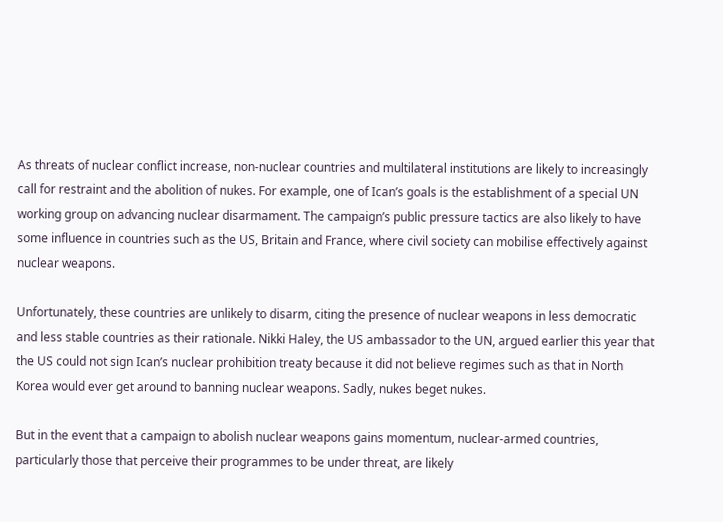As threats of nuclear conflict increase, non-nuclear countries and multilateral institutions are likely to increasingly call for restraint and the abolition of nukes. For example, one of Ican’s goals is the establishment of a special UN working group on advancing nuclear disarmament. The campaign’s public pressure tactics are also likely to have some influence in countries such as the US, Britain and France, where civil society can mobilise effectively against nuclear weapons.

Unfortunately, these countries are unlikely to disarm, citing the presence of nuclear weapons in less democratic and less stable countries as their rationale. Nikki Haley, the US ambassador to the UN, argued earlier this year that the US could not sign Ican’s nuclear prohibition treaty because it did not believe regimes such as that in North Korea would ever get around to banning nuclear weapons. Sadly, nukes beget nukes.

But in the event that a campaign to abolish nuclear weapons gains momentum, nuclear-armed countries, particularly those that perceive their programmes to be under threat, are likely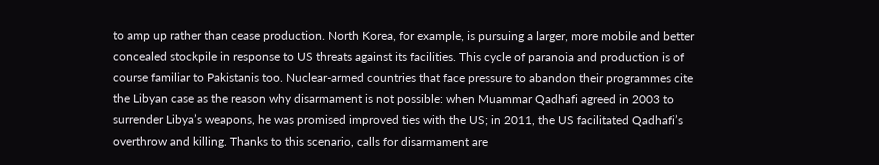to amp up rather than cease production. North Korea, for example, is pursuing a larger, more mobile and better concealed stockpile in response to US threats against its facilities. This cycle of paranoia and production is of course familiar to Pakistanis too. Nuclear-armed countries that face pressure to abandon their programmes cite the Libyan case as the reason why disarmament is not possible: when Muammar Qadhafi agreed in 2003 to surrender Libya’s weapons, he was promised improved ties with the US; in 2011, the US facilitated Qadhafi’s overthrow and killing. Thanks to this scenario, calls for disarmament are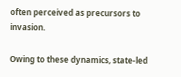often perceived as precursors to invasion.

Owing to these dynamics, state-led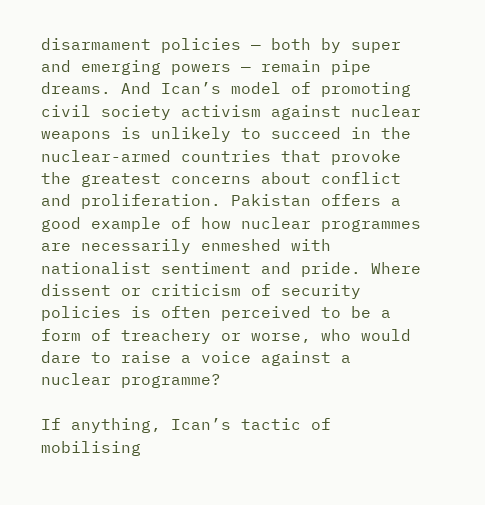disarmament policies — both by super and emerging powers — remain pipe dreams. And Ican’s model of promoting civil society activism against nuclear weapons is unlikely to succeed in the nuclear-armed countries that provoke the greatest concerns about conflict and proliferation. Pakistan offers a good example of how nuclear programmes are necessarily enmeshed with nationalist sentiment and pride. Where dissent or criticism of security policies is often perceived to be a form of treachery or worse, who would dare to raise a voice against a nuclear programme?

If anything, Ican’s tactic of mobilising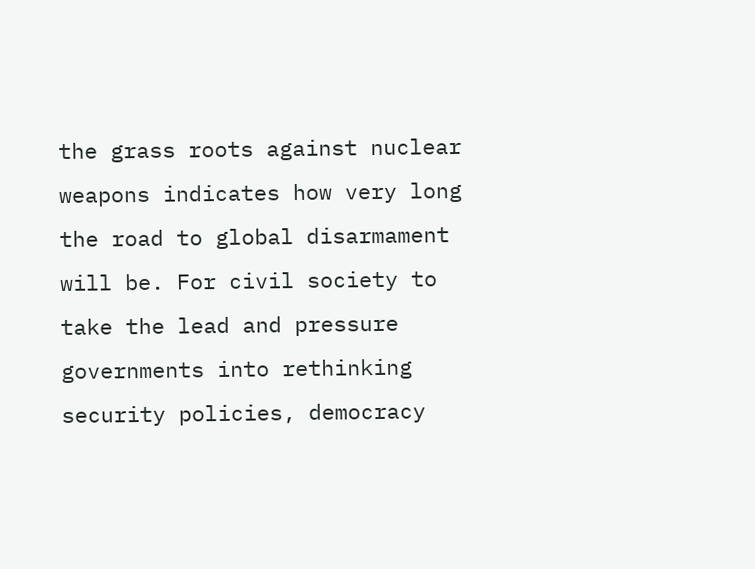the grass roots against nuclear weapons indicates how very long the road to global disarmament will be. For civil society to take the lead and pressure governments into rethinking security policies, democracy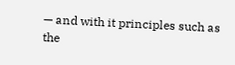— and with it principles such as the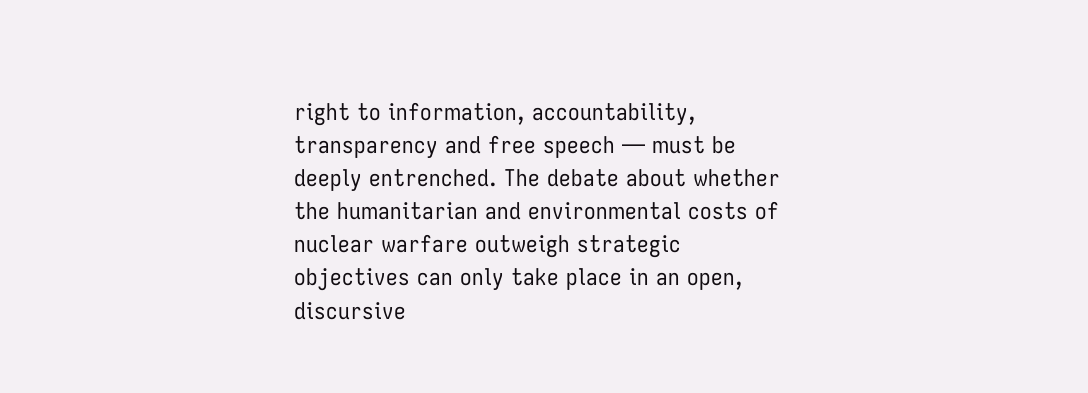right to information, accountability, transparency and free speech — must be deeply entrenched. The debate about whether the humanitarian and environmental costs of nuclear warfare outweigh strategic objectives can only take place in an open, discursive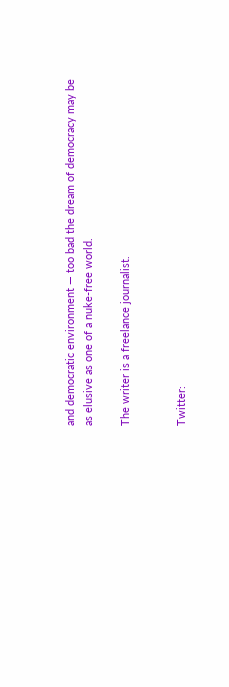and democratic environment — too bad the dream of democracy may be as elusive as one of a nuke-free world.

The writer is a freelance journalist.


Twitter: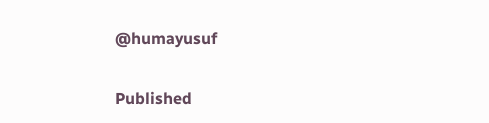@humayusuf

Published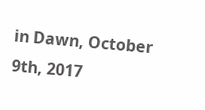in Dawn, October 9th, 2017